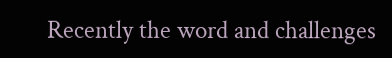Recently the word and challenges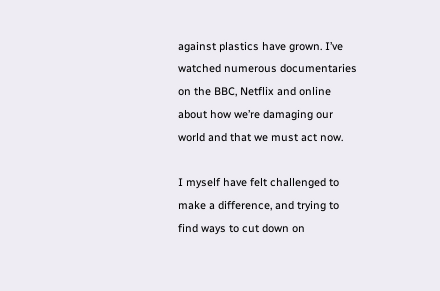against plastics have grown. I’ve watched numerous documentaries on the BBC, Netflix and online about how we’re damaging our world and that we must act now.

I myself have felt challenged to make a difference, and trying to find ways to cut down on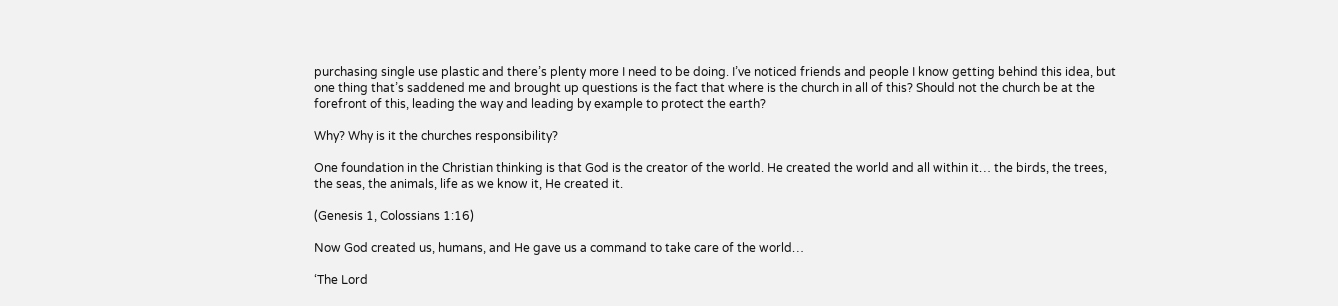purchasing single use plastic and there’s plenty more I need to be doing. I’ve noticed friends and people I know getting behind this idea, but one thing that’s saddened me and brought up questions is the fact that where is the church in all of this? Should not the church be at the forefront of this, leading the way and leading by example to protect the earth?

Why? Why is it the churches responsibility?

One foundation in the Christian thinking is that God is the creator of the world. He created the world and all within it… the birds, the trees, the seas, the animals, life as we know it, He created it.

(Genesis 1, Colossians 1:16)

Now God created us, humans, and He gave us a command to take care of the world…

‘The Lord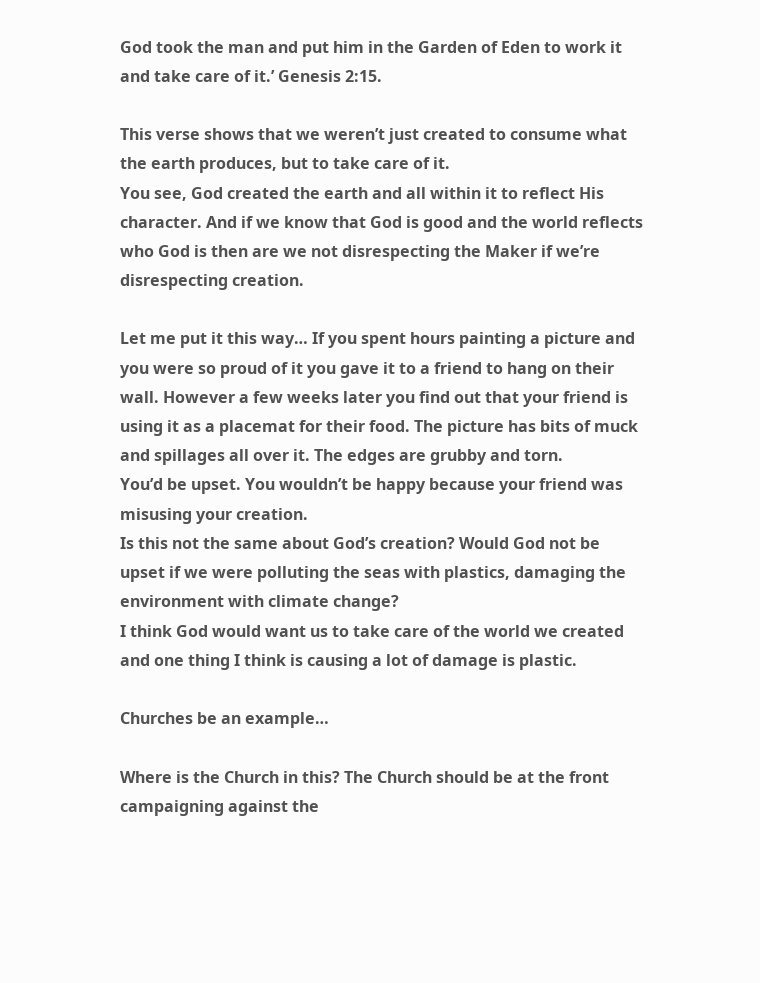God took the man and put him in the Garden of Eden to work it and take care of it.’ Genesis 2:15.

This verse shows that we weren’t just created to consume what the earth produces, but to take care of it.
You see, God created the earth and all within it to reflect His character. And if we know that God is good and the world reflects who God is then are we not disrespecting the Maker if we’re disrespecting creation.

Let me put it this way… If you spent hours painting a picture and you were so proud of it you gave it to a friend to hang on their wall. However a few weeks later you find out that your friend is using it as a placemat for their food. The picture has bits of muck and spillages all over it. The edges are grubby and torn.
You’d be upset. You wouldn’t be happy because your friend was misusing your creation.
Is this not the same about God’s creation? Would God not be upset if we were polluting the seas with plastics, damaging the environment with climate change?
I think God would want us to take care of the world we created and one thing I think is causing a lot of damage is plastic.

Churches be an example…

Where is the Church in this? The Church should be at the front campaigning against the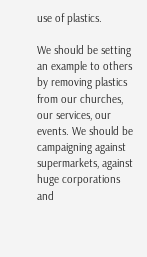use of plastics.

We should be setting an example to others by removing plastics from our churches, our services, our events. We should be campaigning against supermarkets, against huge corporations and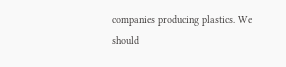companies producing plastics. We should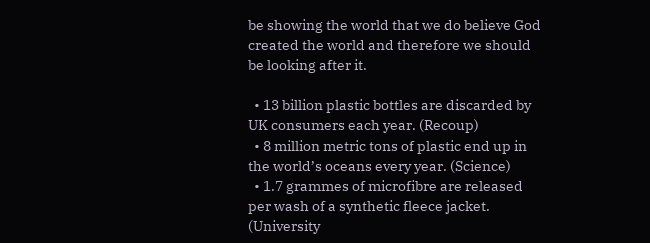be showing the world that we do believe God created the world and therefore we should be looking after it.

  • 13 billion plastic bottles are discarded by UK consumers each year. (Recoup)
  • 8 million metric tons of plastic end up in the world’s oceans every year. (Science)
  • 1.7 grammes of microfibre are released per wash of a synthetic fleece jacket. (University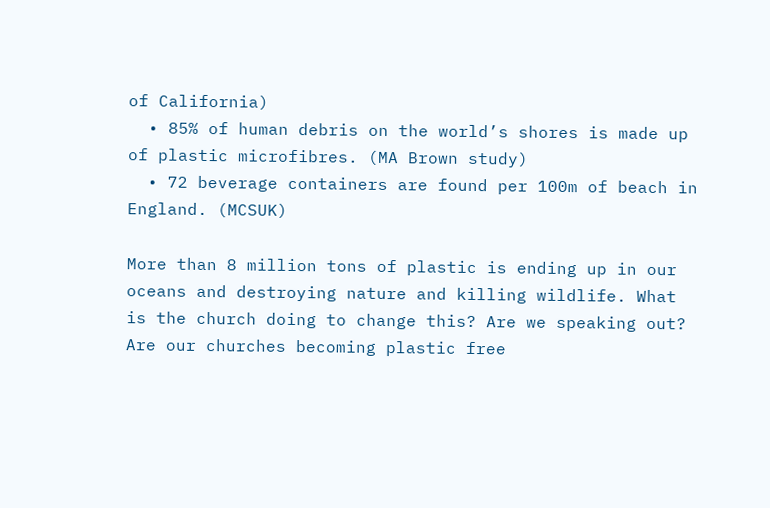of California)
  • 85% of human debris on the world’s shores is made up of plastic microfibres. (MA Brown study)
  • 72 beverage containers are found per 100m of beach in England. (MCSUK)

More than 8 million tons of plastic is ending up in our oceans and destroying nature and killing wildlife. What is the church doing to change this? Are we speaking out? Are our churches becoming plastic free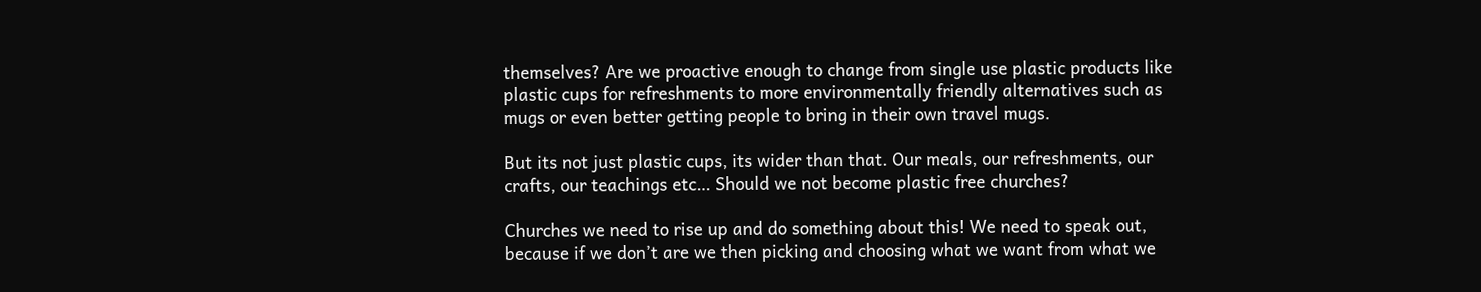themselves? Are we proactive enough to change from single use plastic products like plastic cups for refreshments to more environmentally friendly alternatives such as mugs or even better getting people to bring in their own travel mugs.

But its not just plastic cups, its wider than that. Our meals, our refreshments, our crafts, our teachings etc… Should we not become plastic free churches?

Churches we need to rise up and do something about this! We need to speak out, because if we don’t are we then picking and choosing what we want from what we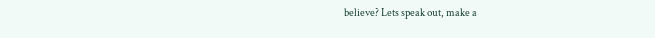believe? Lets speak out, make a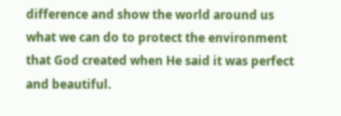difference and show the world around us what we can do to protect the environment that God created when He said it was perfect and beautiful.